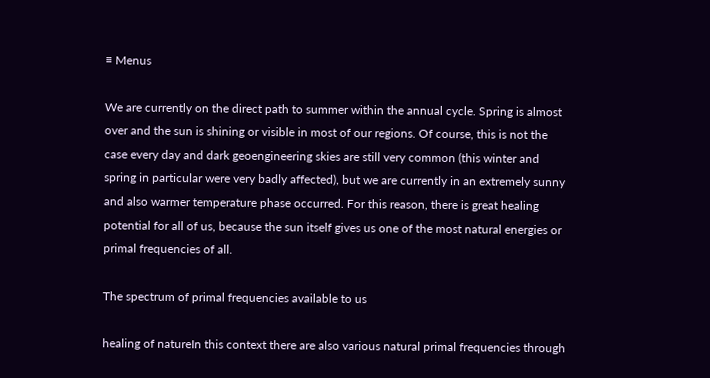≡ Menus

We are currently on the direct path to summer within the annual cycle. Spring is almost over and the sun is shining or visible in most of our regions. Of course, this is not the case every day and dark geoengineering skies are still very common (this winter and spring in particular were very badly affected), but we are currently in an extremely sunny and also warmer temperature phase occurred. For this reason, there is great healing potential for all of us, because the sun itself gives us one of the most natural energies or primal frequencies of all.

The spectrum of primal frequencies available to us

healing of natureIn this context there are also various natural primal frequencies through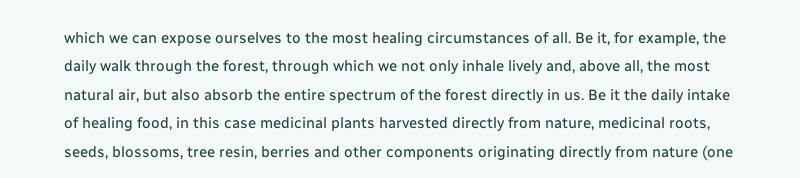which we can expose ourselves to the most healing circumstances of all. Be it, for example, the daily walk through the forest, through which we not only inhale lively and, above all, the most natural air, but also absorb the entire spectrum of the forest directly in us. Be it the daily intake of healing food, in this case medicinal plants harvested directly from nature, medicinal roots, seeds, blossoms, tree resin, berries and other components originating directly from nature (one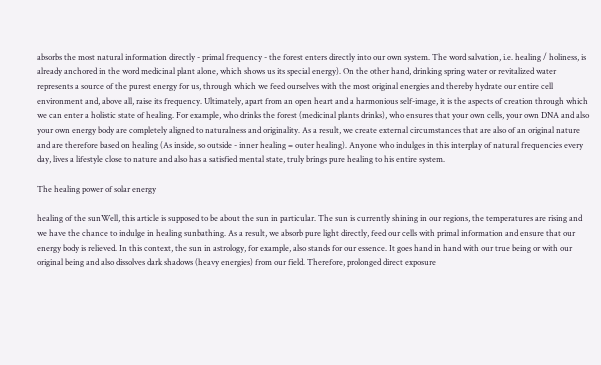absorbs the most natural information directly - primal frequency - the forest enters directly into our own system. The word salvation, i.e. healing / holiness, is already anchored in the word medicinal plant alone, which shows us its special energy). On the other hand, drinking spring water or revitalized water represents a source of the purest energy for us, through which we feed ourselves with the most original energies and thereby hydrate our entire cell environment and, above all, raise its frequency. Ultimately, apart from an open heart and a harmonious self-image, it is the aspects of creation through which we can enter a holistic state of healing. For example, who drinks the forest (medicinal plants drinks), who ensures that your own cells, your own DNA and also your own energy body are completely aligned to naturalness and originality. As a result, we create external circumstances that are also of an original nature and are therefore based on healing (As inside, so outside - inner healing = outer healing). Anyone who indulges in this interplay of natural frequencies every day, lives a lifestyle close to nature and also has a satisfied mental state, truly brings pure healing to his entire system.

The healing power of solar energy

healing of the sunWell, this article is supposed to be about the sun in particular. The sun is currently shining in our regions, the temperatures are rising and we have the chance to indulge in healing sunbathing. As a result, we absorb pure light directly, feed our cells with primal information and ensure that our energy body is relieved. In this context, the sun in astrology, for example, also stands for our essence. It goes hand in hand with our true being or with our original being and also dissolves dark shadows (heavy energies) from our field. Therefore, prolonged direct exposure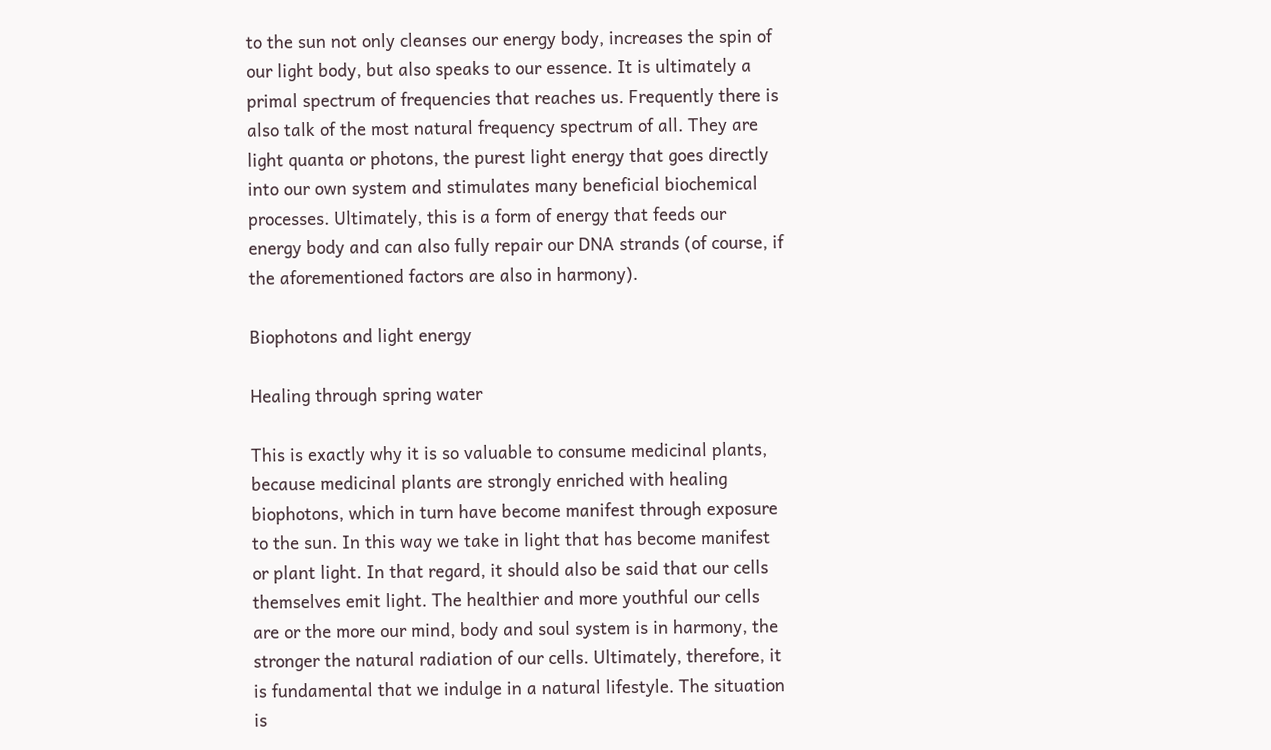to the sun not only cleanses our energy body, increases the spin of our light body, but also speaks to our essence. It is ultimately a primal spectrum of frequencies that reaches us. Frequently there is also talk of the most natural frequency spectrum of all. They are light quanta or photons, the purest light energy that goes directly into our own system and stimulates many beneficial biochemical processes. Ultimately, this is a form of energy that feeds our energy body and can also fully repair our DNA strands (of course, if the aforementioned factors are also in harmony).

Biophotons and light energy

Healing through spring water

This is exactly why it is so valuable to consume medicinal plants, because medicinal plants are strongly enriched with healing biophotons, which in turn have become manifest through exposure to the sun. In this way we take in light that has become manifest or plant light. In that regard, it should also be said that our cells themselves emit light. The healthier and more youthful our cells are or the more our mind, body and soul system is in harmony, the stronger the natural radiation of our cells. Ultimately, therefore, it is fundamental that we indulge in a natural lifestyle. The situation is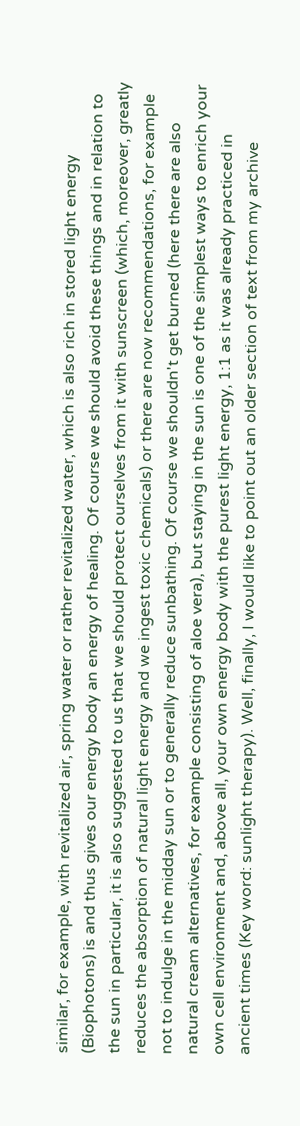similar, for example, with revitalized air, spring water or rather revitalized water, which is also rich in stored light energy (Biophotons) is and thus gives our energy body an energy of healing. Of course we should avoid these things and in relation to the sun in particular, it is also suggested to us that we should protect ourselves from it with sunscreen (which, moreover, greatly reduces the absorption of natural light energy and we ingest toxic chemicals) or there are now recommendations, for example not to indulge in the midday sun or to generally reduce sunbathing. Of course we shouldn't get burned (here there are also natural cream alternatives, for example consisting of aloe vera), but staying in the sun is one of the simplest ways to enrich your own cell environment and, above all, your own energy body with the purest light energy, 1:1 as it was already practiced in ancient times (Key word: sunlight therapy). Well, finally, I would like to point out an older section of text from my archive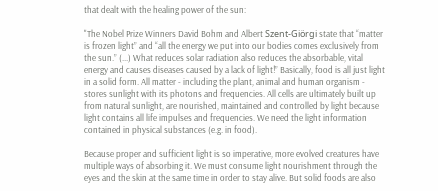that dealt with the healing power of the sun:

"The Nobel Prize Winners David Bohm and Albert Szent-Giörgi state that “matter is frozen light” and “all the energy we put into our bodies comes exclusively from the sun.” (...) What reduces solar radiation also reduces the absorbable, vital energy and causes diseases caused by a lack of light!” Basically, food is all just light in a solid form. All matter - including the plant, animal and human organism - stores sunlight with its photons and frequencies. All cells are ultimately built up from natural sunlight, are nourished, maintained and controlled by light because light contains all life impulses and frequencies. We need the light information contained in physical substances (e.g. in food).

Because proper and sufficient light is so imperative, more evolved creatures have multiple ways of absorbing it. We must consume light nourishment through the eyes and the skin at the same time in order to stay alive. But solid foods are also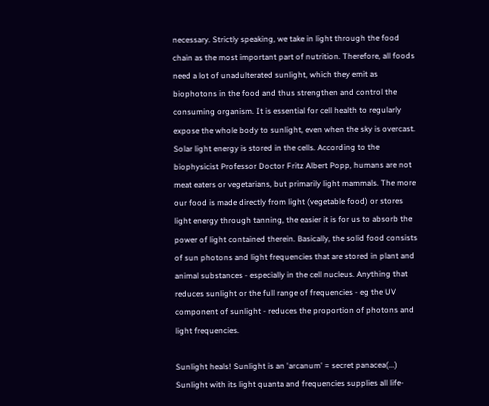necessary. Strictly speaking, we take in light through the food chain as the most important part of nutrition. Therefore, all foods need a lot of unadulterated sunlight, which they emit as biophotons in the food and thus strengthen and control the consuming organism. It is essential for cell health to regularly expose the whole body to sunlight, even when the sky is overcast. Solar light energy is stored in the cells. According to the biophysicist Professor Doctor Fritz Albert Popp, humans are not meat eaters or vegetarians, but primarily light mammals. The more our food is made directly from light (vegetable food) or stores light energy through tanning, the easier it is for us to absorb the power of light contained therein. Basically, the solid food consists of sun photons and light frequencies that are stored in plant and animal substances - especially in the cell nucleus. Anything that reduces sunlight or the full range of frequencies - eg the UV component of sunlight - reduces the proportion of photons and light frequencies.

Sunlight heals! Sunlight is an 'arcanum' = secret panacea(...) Sunlight with its light quanta and frequencies supplies all life-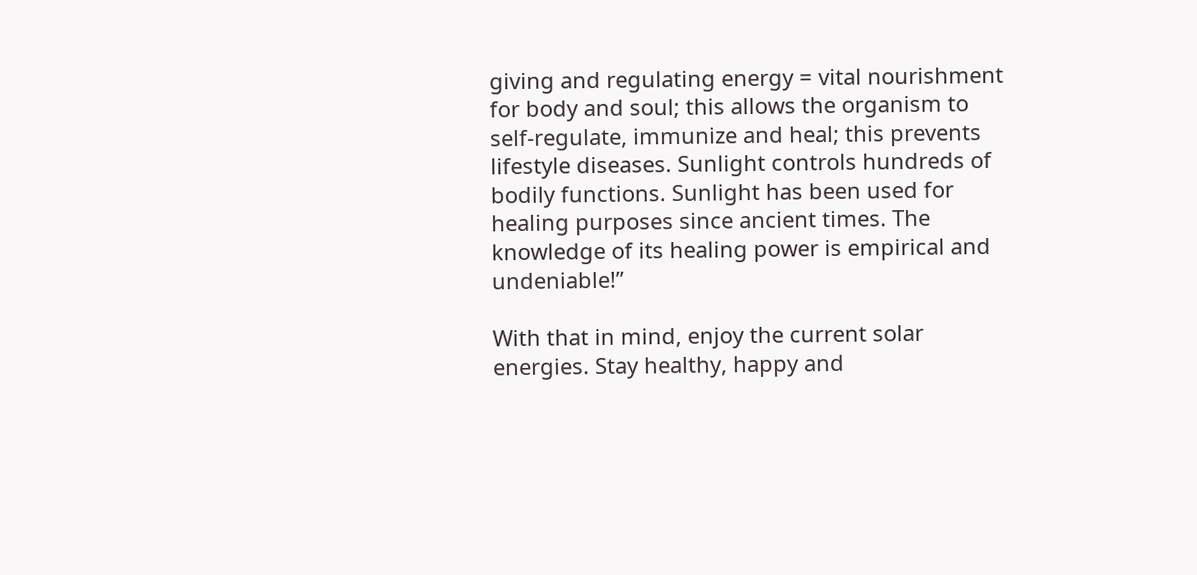giving and regulating energy = vital nourishment for body and soul; this allows the organism to self-regulate, immunize and heal; this prevents lifestyle diseases. Sunlight controls hundreds of bodily functions. Sunlight has been used for healing purposes since ancient times. The knowledge of its healing power is empirical and undeniable!”

With that in mind, enjoy the current solar energies. Stay healthy, happy and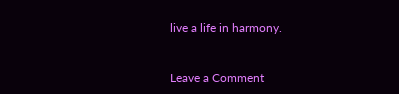live a life in harmony.


Leave a Comment